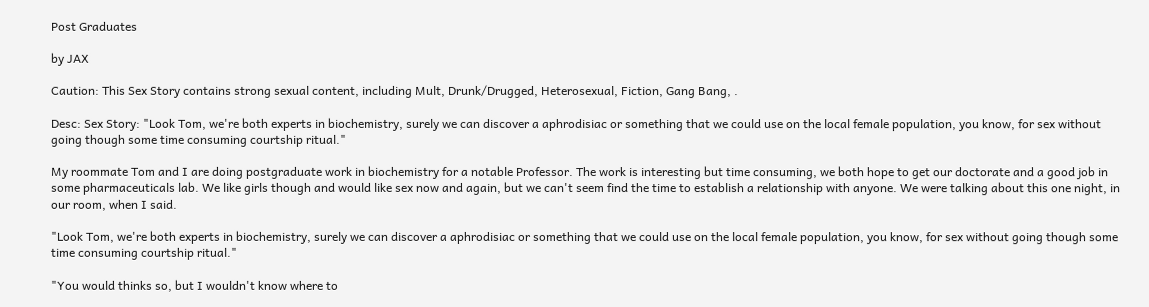Post Graduates

by JAX

Caution: This Sex Story contains strong sexual content, including Mult, Drunk/Drugged, Heterosexual, Fiction, Gang Bang, .

Desc: Sex Story: "Look Tom, we're both experts in biochemistry, surely we can discover a aphrodisiac or something that we could use on the local female population, you know, for sex without going though some time consuming courtship ritual."

My roommate Tom and I are doing postgraduate work in biochemistry for a notable Professor. The work is interesting but time consuming, we both hope to get our doctorate and a good job in some pharmaceuticals lab. We like girls though and would like sex now and again, but we can't seem find the time to establish a relationship with anyone. We were talking about this one night, in our room, when I said.

"Look Tom, we're both experts in biochemistry, surely we can discover a aphrodisiac or something that we could use on the local female population, you know, for sex without going though some time consuming courtship ritual."

"You would thinks so, but I wouldn't know where to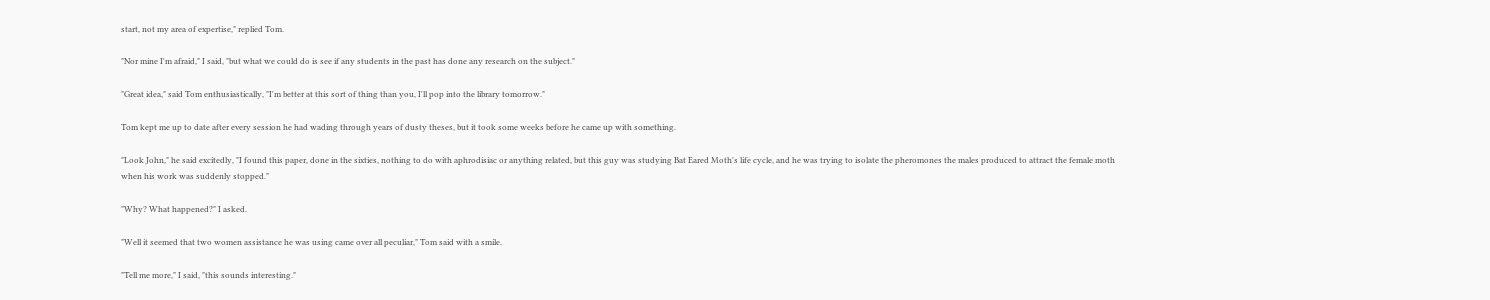start, not my area of expertise," replied Tom.

"Nor mine I'm afraid," I said, "but what we could do is see if any students in the past has done any research on the subject."

"Great idea," said Tom enthusiastically, "I'm better at this sort of thing than you, I'll pop into the library tomorrow."

Tom kept me up to date after every session he had wading through years of dusty theses, but it took some weeks before he came up with something.

"Look John," he said excitedly, "I found this paper, done in the sixties, nothing to do with aphrodisiac or anything related, but this guy was studying Bat Eared Moth's life cycle, and he was trying to isolate the pheromones the males produced to attract the female moth when his work was suddenly stopped."

"Why? What happened?" I asked.

"Well it seemed that two women assistance he was using came over all peculiar," Tom said with a smile.

"Tell me more," I said, "this sounds interesting."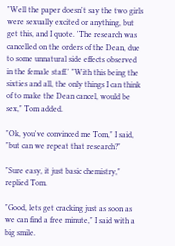"Well the paper doesn't say the two girls were sexually excited or anything, but get this, and I quote. 'The research was cancelled on the orders of the Dean, due to some unnatural side effects observed in the female staff.' "With this being the sixties and all, the only things I can think of to make the Dean cancel, would be sex," Tom added.

"Ok, you've convinced me Tom," I said, "but can we repeat that research?"

"Sure easy, it just basic chemistry," replied Tom.

"Good, lets get cracking just as soon as we can find a free minute," I said with a big smile.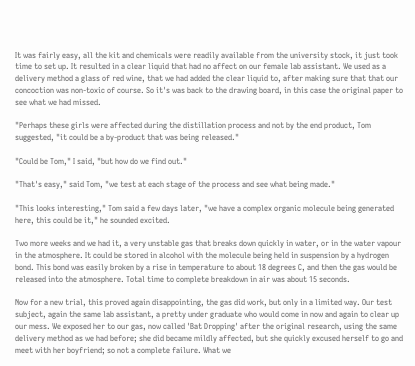It was fairly easy, all the kit and chemicals were readily available from the university stock, it just took time to set up. It resulted in a clear liquid that had no affect on our female lab assistant. We used as a delivery method a glass of red wine, that we had added the clear liquid to, after making sure that that our concoction was non-toxic of course. So it's was back to the drawing board, in this case the original paper to see what we had missed.

"Perhaps these girls were affected during the distillation process and not by the end product, Tom suggested, "it could be a by-product that was being released."

"Could be Tom," I said, "but how do we find out."

"That's easy," said Tom, "we test at each stage of the process and see what being made."

"This looks interesting," Tom said a few days later, "we have a complex organic molecule being generated here, this could be it," he sounded excited.

Two more weeks and we had it, a very unstable gas that breaks down quickly in water, or in the water vapour in the atmosphere. It could be stored in alcohol with the molecule being held in suspension by a hydrogen bond. This bond was easily broken by a rise in temperature to about 18 degrees C, and then the gas would be released into the atmosphere. Total time to complete breakdown in air was about 15 seconds.

Now for a new trial, this proved again disappointing, the gas did work, but only in a limited way. Our test subject, again the same lab assistant, a pretty under graduate who would come in now and again to clear up our mess. We exposed her to our gas, now called 'Bat Dropping' after the original research, using the same delivery method as we had before; she did became mildly affected, but she quickly excused herself to go and meet with her boyfriend; so not a complete failure. What we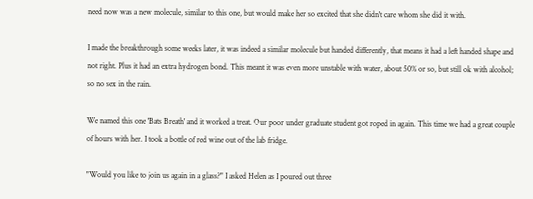need now was a new molecule, similar to this one, but would make her so excited that she didn't care whom she did it with.

I made the breakthrough some weeks later, it was indeed a similar molecule but handed differently, that means it had a left handed shape and not right. Plus it had an extra hydrogen bond. This meant it was even more unstable with water, about 50% or so, but still ok with alcohol; so no sex in the rain.

We named this one 'Bats Breath' and it worked a treat. Our poor under graduate student got roped in again. This time we had a great couple of hours with her. I took a bottle of red wine out of the lab fridge.

"Would you like to join us again in a glass?" I asked Helen as I poured out three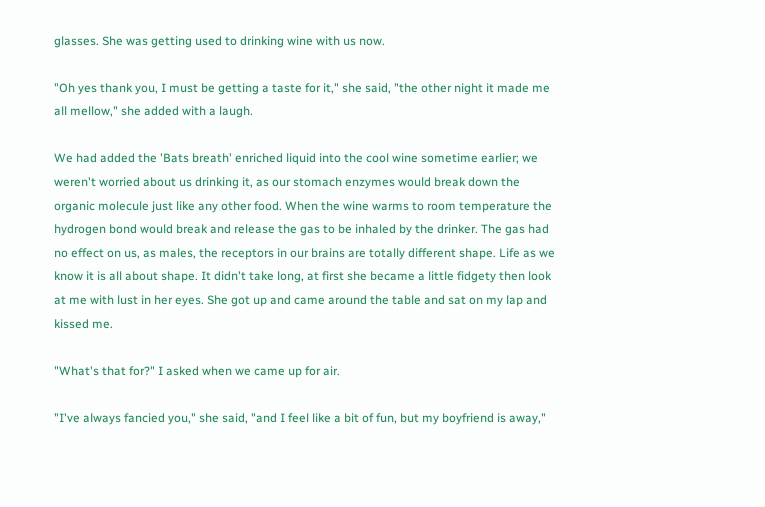glasses. She was getting used to drinking wine with us now.

"Oh yes thank you, I must be getting a taste for it," she said, "the other night it made me all mellow," she added with a laugh.

We had added the 'Bats breath' enriched liquid into the cool wine sometime earlier; we weren't worried about us drinking it, as our stomach enzymes would break down the organic molecule just like any other food. When the wine warms to room temperature the hydrogen bond would break and release the gas to be inhaled by the drinker. The gas had no effect on us, as males, the receptors in our brains are totally different shape. Life as we know it is all about shape. It didn't take long, at first she became a little fidgety then look at me with lust in her eyes. She got up and came around the table and sat on my lap and kissed me.

"What's that for?" I asked when we came up for air.

"I've always fancied you," she said, "and I feel like a bit of fun, but my boyfriend is away,"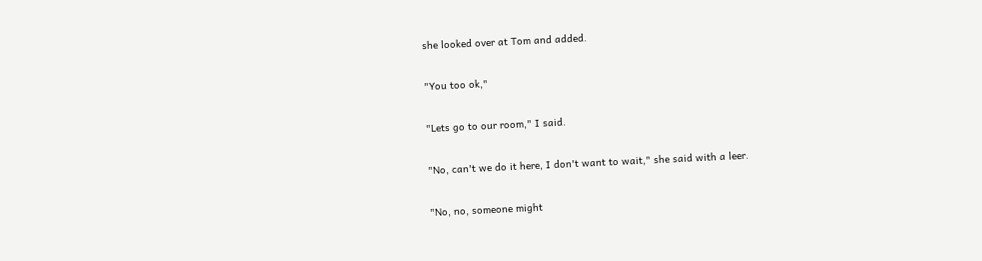she looked over at Tom and added.

"You too ok,"

"Lets go to our room," I said.

"No, can't we do it here, I don't want to wait," she said with a leer.

"No, no, someone might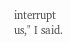interrupt us," I said.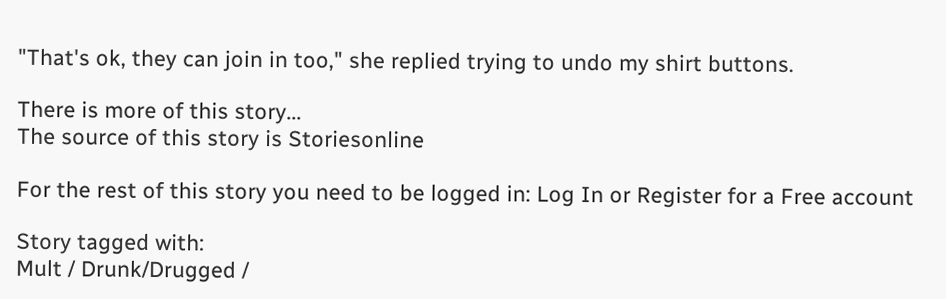"That's ok, they can join in too," she replied trying to undo my shirt buttons.

There is more of this story...
The source of this story is Storiesonline

For the rest of this story you need to be logged in: Log In or Register for a Free account

Story tagged with:
Mult / Drunk/Drugged /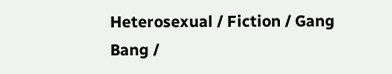Heterosexual / Fiction / Gang Bang /